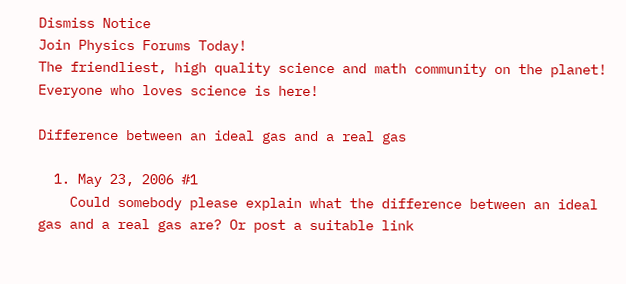Dismiss Notice
Join Physics Forums Today!
The friendliest, high quality science and math community on the planet! Everyone who loves science is here!

Difference between an ideal gas and a real gas

  1. May 23, 2006 #1
    Could somebody please explain what the difference between an ideal gas and a real gas are? Or post a suitable link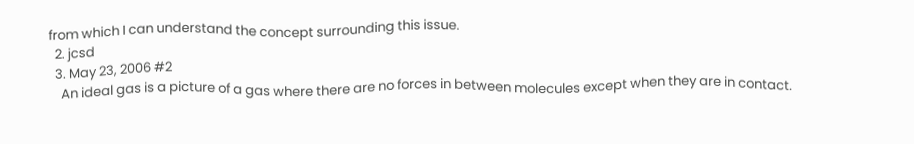from which I can understand the concept surrounding this issue.
  2. jcsd
  3. May 23, 2006 #2
    An ideal gas is a picture of a gas where there are no forces in between molecules except when they are in contact.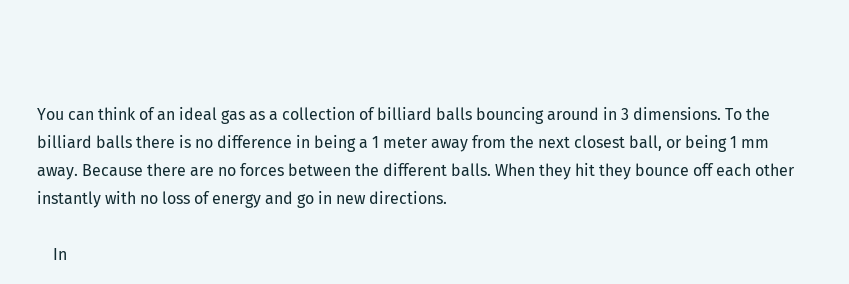You can think of an ideal gas as a collection of billiard balls bouncing around in 3 dimensions. To the billiard balls there is no difference in being a 1 meter away from the next closest ball, or being 1 mm away. Because there are no forces between the different balls. When they hit they bounce off each other instantly with no loss of energy and go in new directions.

    In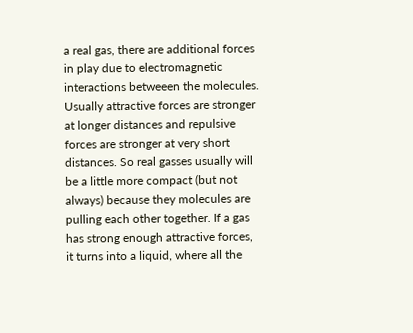a real gas, there are additional forces in play due to electromagnetic interactions betweeen the molecules. Usually attractive forces are stronger at longer distances and repulsive forces are stronger at very short distances. So real gasses usually will be a little more compact (but not always) because they molecules are pulling each other together. If a gas has strong enough attractive forces, it turns into a liquid, where all the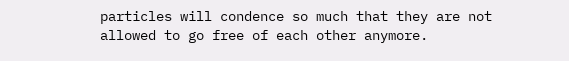particles will condence so much that they are not allowed to go free of each other anymore.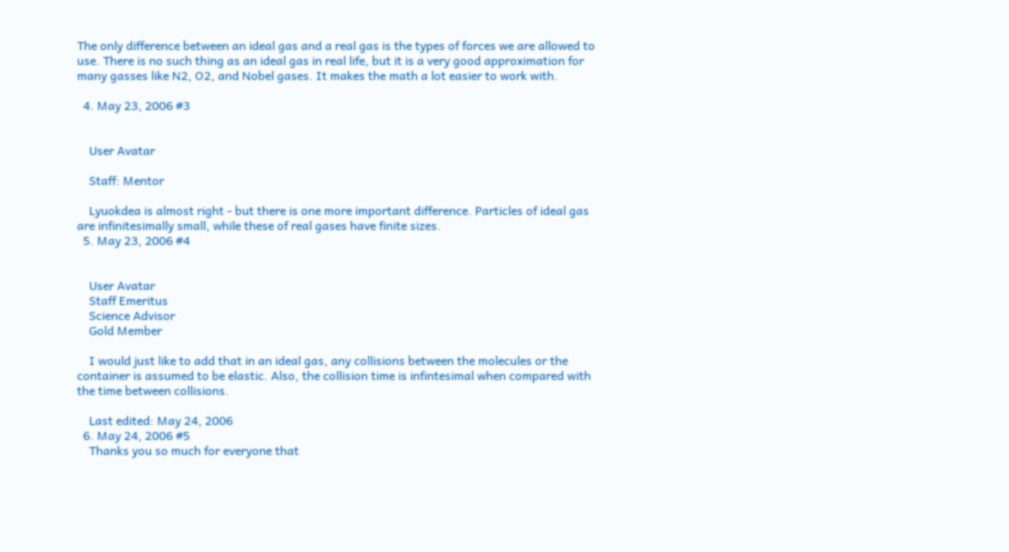The only difference between an ideal gas and a real gas is the types of forces we are allowed to use. There is no such thing as an ideal gas in real life, but it is a very good approximation for many gasses like N2, O2, and Nobel gases. It makes the math a lot easier to work with.

  4. May 23, 2006 #3


    User Avatar

    Staff: Mentor

    Lyuokdea is almost right - but there is one more important difference. Particles of ideal gas are infinitesimally small, while these of real gases have finite sizes.
  5. May 23, 2006 #4


    User Avatar
    Staff Emeritus
    Science Advisor
    Gold Member

    I would just like to add that in an ideal gas, any collisions between the molecules or the container is assumed to be elastic. Also, the collision time is infintesimal when compared with the time between collisions.

    Last edited: May 24, 2006
  6. May 24, 2006 #5
    Thanks you so much for everyone that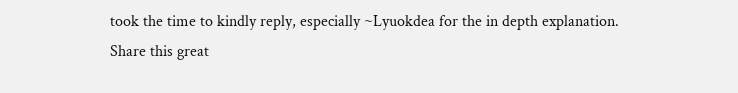took the time to kindly reply, especially ~Lyuokdea for the in depth explanation.
Share this great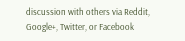discussion with others via Reddit, Google+, Twitter, or Facebook